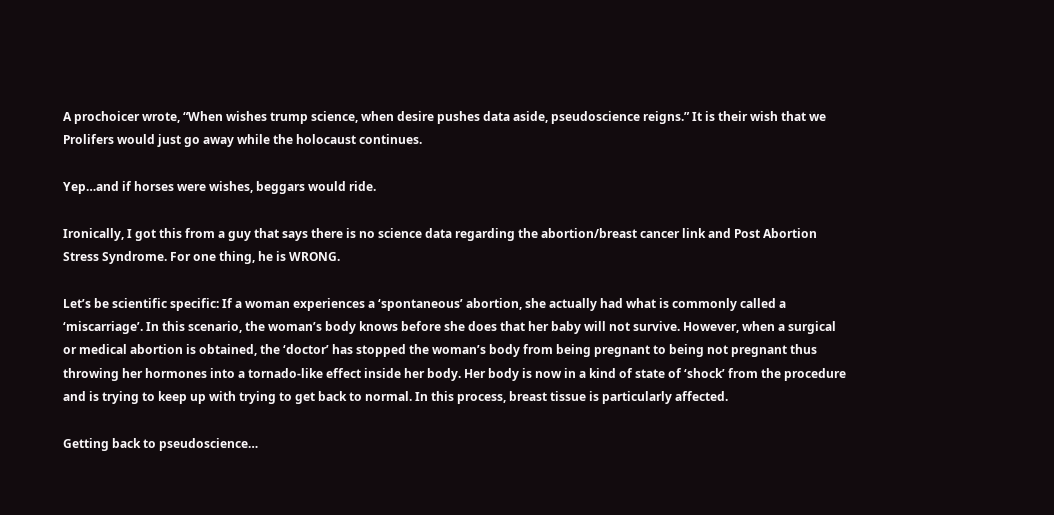A prochoicer wrote, “When wishes trump science, when desire pushes data aside, pseudoscience reigns.” It is their wish that we Prolifers would just go away while the holocaust continues.

Yep…and if horses were wishes, beggars would ride.

Ironically, I got this from a guy that says there is no science data regarding the abortion/breast cancer link and Post Abortion Stress Syndrome. For one thing, he is WRONG.

Let’s be scientific specific: If a woman experiences a ‘spontaneous’ abortion, she actually had what is commonly called a ‘miscarriage’. In this scenario, the woman’s body knows before she does that her baby will not survive. However, when a surgical or medical abortion is obtained, the ‘doctor’ has stopped the woman’s body from being pregnant to being not pregnant thus throwing her hormones into a tornado-like effect inside her body. Her body is now in a kind of state of ‘shock’ from the procedure and is trying to keep up with trying to get back to normal. In this process, breast tissue is particularly affected.

Getting back to pseudoscience…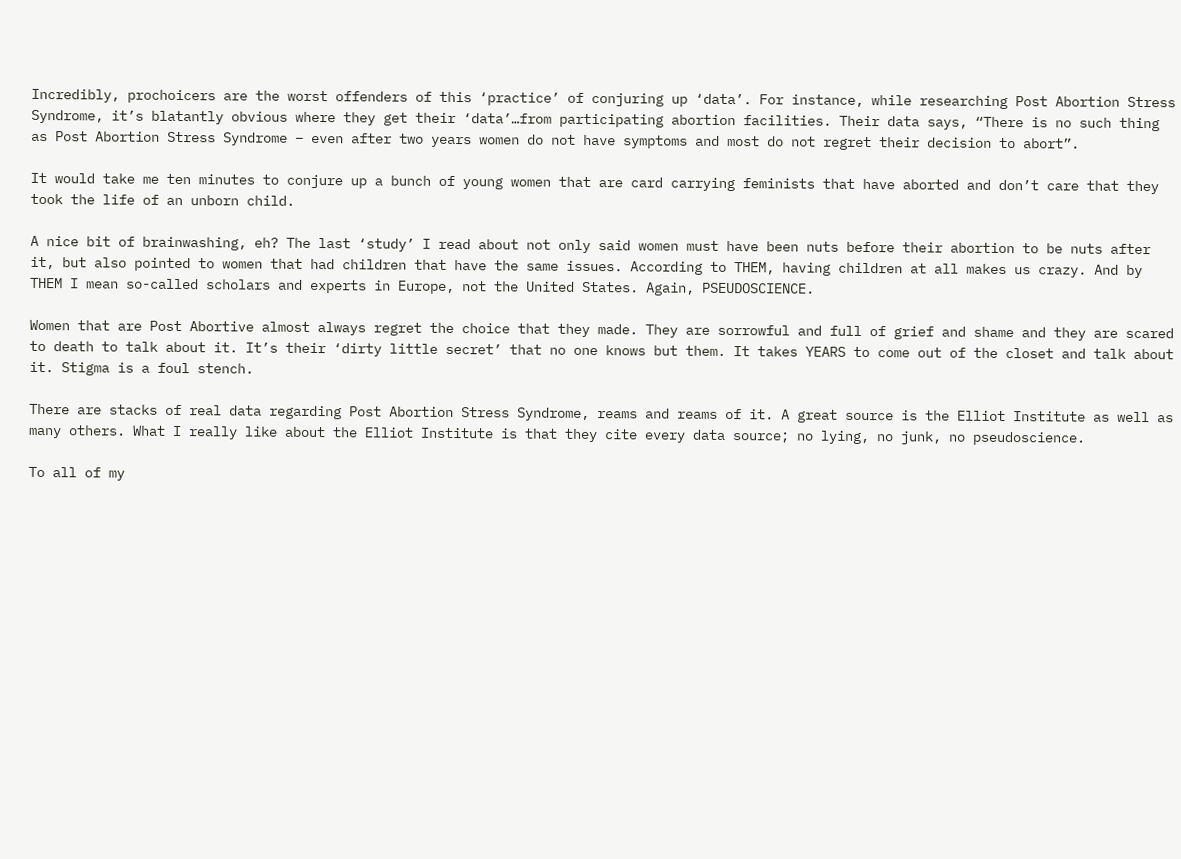Incredibly, prochoicers are the worst offenders of this ‘practice’ of conjuring up ‘data’. For instance, while researching Post Abortion Stress Syndrome, it’s blatantly obvious where they get their ‘data’…from participating abortion facilities. Their data says, “There is no such thing as Post Abortion Stress Syndrome – even after two years women do not have symptoms and most do not regret their decision to abort”.

It would take me ten minutes to conjure up a bunch of young women that are card carrying feminists that have aborted and don’t care that they took the life of an unborn child.

A nice bit of brainwashing, eh? The last ‘study’ I read about not only said women must have been nuts before their abortion to be nuts after it, but also pointed to women that had children that have the same issues. According to THEM, having children at all makes us crazy. And by THEM I mean so-called scholars and experts in Europe, not the United States. Again, PSEUDOSCIENCE.

Women that are Post Abortive almost always regret the choice that they made. They are sorrowful and full of grief and shame and they are scared to death to talk about it. It’s their ‘dirty little secret’ that no one knows but them. It takes YEARS to come out of the closet and talk about it. Stigma is a foul stench.

There are stacks of real data regarding Post Abortion Stress Syndrome, reams and reams of it. A great source is the Elliot Institute as well as many others. What I really like about the Elliot Institute is that they cite every data source; no lying, no junk, no pseudoscience.

To all of my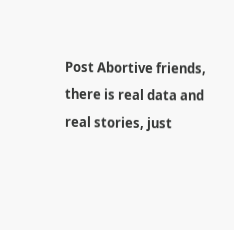Post Abortive friends, there is real data and real stories, just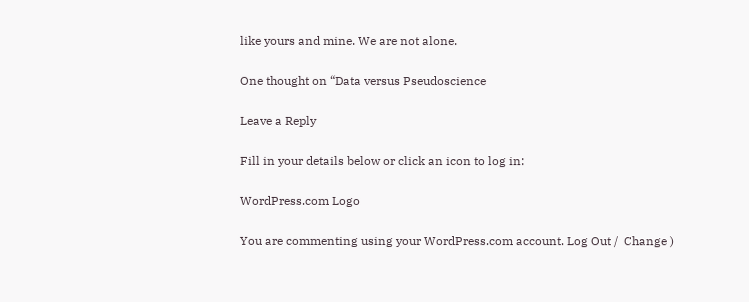like yours and mine. We are not alone.

One thought on “Data versus Pseudoscience

Leave a Reply

Fill in your details below or click an icon to log in:

WordPress.com Logo

You are commenting using your WordPress.com account. Log Out /  Change )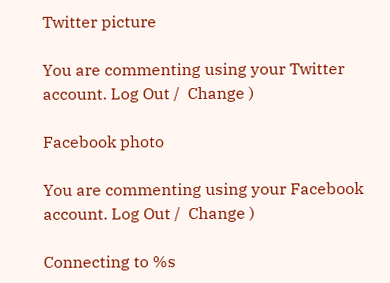Twitter picture

You are commenting using your Twitter account. Log Out /  Change )

Facebook photo

You are commenting using your Facebook account. Log Out /  Change )

Connecting to %s